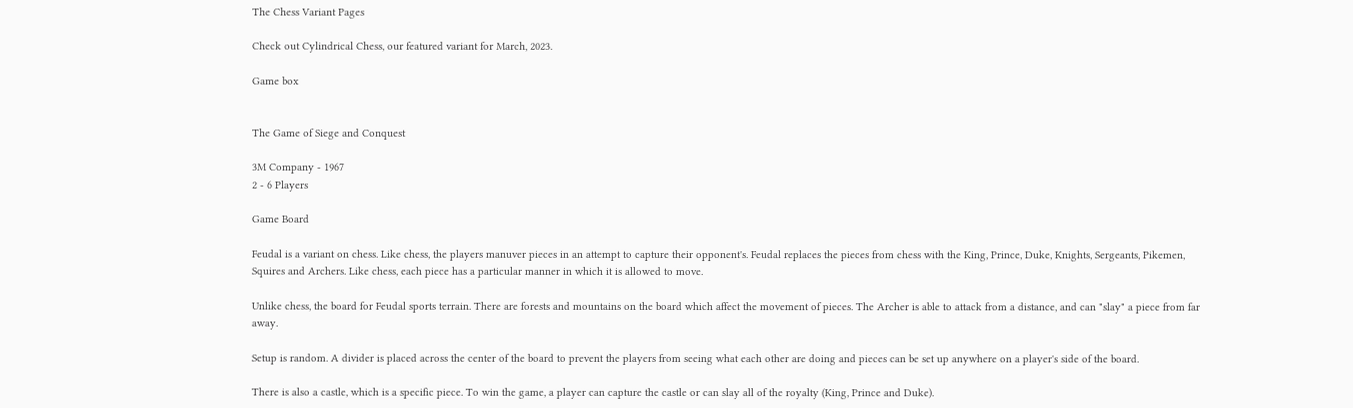The Chess Variant Pages

Check out Cylindrical Chess, our featured variant for March, 2023.

Game box


The Game of Siege and Conquest

3M Company - 1967
2 - 6 Players

Game Board

Feudal is a variant on chess. Like chess, the players manuver pieces in an attempt to capture their opponent's. Feudal replaces the pieces from chess with the King, Prince, Duke, Knights, Sergeants, Pikemen, Squires and Archers. Like chess, each piece has a particular manner in which it is allowed to move.

Unlike chess, the board for Feudal sports terrain. There are forests and mountains on the board which affect the movement of pieces. The Archer is able to attack from a distance, and can "slay" a piece from far away.

Setup is random. A divider is placed across the center of the board to prevent the players from seeing what each other are doing and pieces can be set up anywhere on a player's side of the board.

There is also a castle, which is a specific piece. To win the game, a player can capture the castle or can slay all of the royalty (King, Prince and Duke).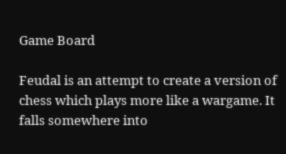Game Board

Feudal is an attempt to create a version of chess which plays more like a wargame. It falls somewhere into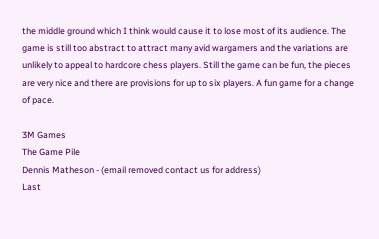the middle ground which I think would cause it to lose most of its audience. The game is still too abstract to attract many avid wargamers and the variations are unlikely to appeal to hardcore chess players. Still the game can be fun, the pieces are very nice and there are provisions for up to six players. A fun game for a change of pace.

3M Games
The Game Pile
Dennis Matheson - (email removed contact us for address)
Last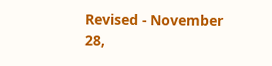Revised - November 28,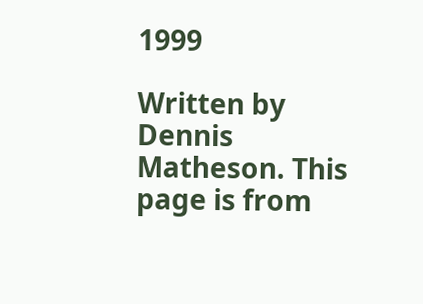1999

Written by Dennis Matheson. This page is from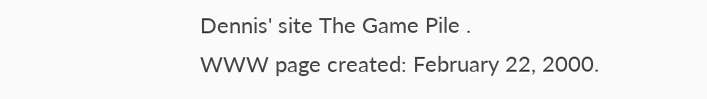Dennis' site The Game Pile .
WWW page created: February 22, 2000.